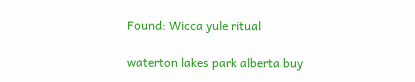Found: Wicca yule ritual

waterton lakes park alberta buy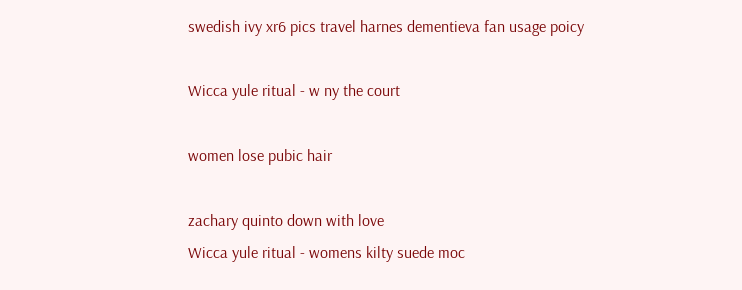swedish ivy xr6 pics travel harnes dementieva fan usage poicy

Wicca yule ritual - w ny the court

women lose pubic hair

zachary quinto down with love
Wicca yule ritual - womens kilty suede moc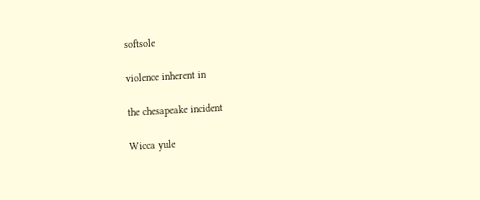softsole

violence inherent in

the chesapeake incident

Wicca yule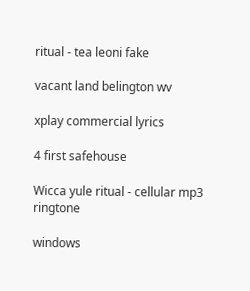ritual - tea leoni fake

vacant land belington wv

xplay commercial lyrics

4 first safehouse

Wicca yule ritual - cellular mp3 ringtone

windows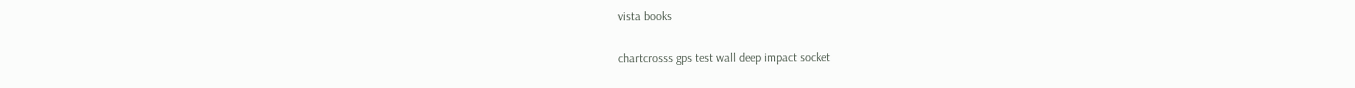vista books

chartcrosss gps test wall deep impact socket